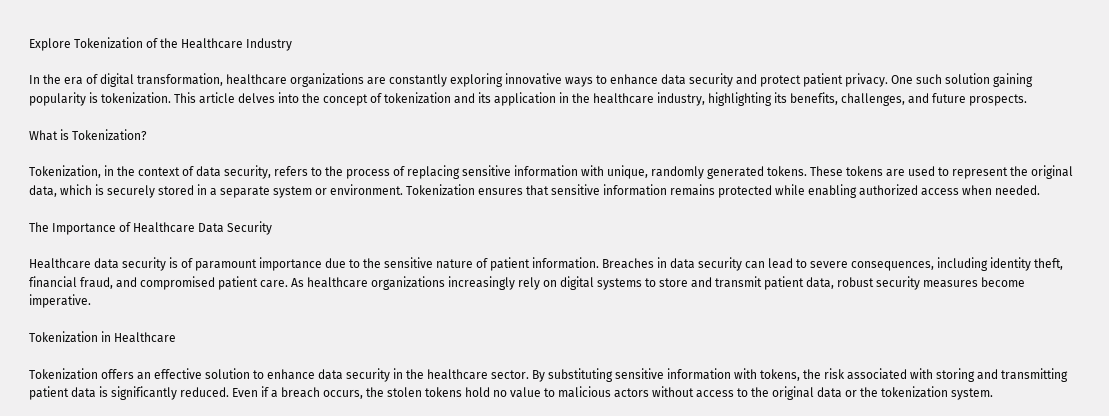Explore Tokenization of the Healthcare Industry

In the era of digital transformation, healthcare organizations are constantly exploring innovative ways to enhance data security and protect patient privacy. One such solution gaining popularity is tokenization. This article delves into the concept of tokenization and its application in the healthcare industry, highlighting its benefits, challenges, and future prospects.

What is Tokenization?

Tokenization, in the context of data security, refers to the process of replacing sensitive information with unique, randomly generated tokens. These tokens are used to represent the original data, which is securely stored in a separate system or environment. Tokenization ensures that sensitive information remains protected while enabling authorized access when needed.

The Importance of Healthcare Data Security

Healthcare data security is of paramount importance due to the sensitive nature of patient information. Breaches in data security can lead to severe consequences, including identity theft, financial fraud, and compromised patient care. As healthcare organizations increasingly rely on digital systems to store and transmit patient data, robust security measures become imperative.

Tokenization in Healthcare

Tokenization offers an effective solution to enhance data security in the healthcare sector. By substituting sensitive information with tokens, the risk associated with storing and transmitting patient data is significantly reduced. Even if a breach occurs, the stolen tokens hold no value to malicious actors without access to the original data or the tokenization system.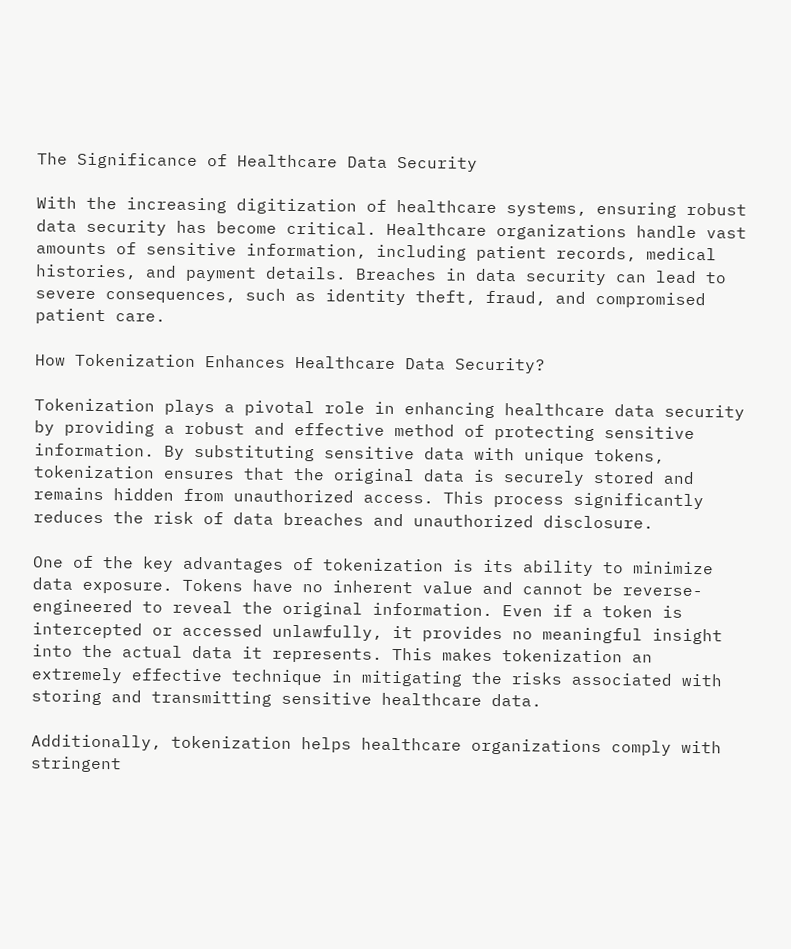The Significance of Healthcare Data Security

With the increasing digitization of healthcare systems, ensuring robust data security has become critical. Healthcare organizations handle vast amounts of sensitive information, including patient records, medical histories, and payment details. Breaches in data security can lead to severe consequences, such as identity theft, fraud, and compromised patient care.

How Tokenization Enhances Healthcare Data Security?

Tokenization plays a pivotal role in enhancing healthcare data security by providing a robust and effective method of protecting sensitive information. By substituting sensitive data with unique tokens, tokenization ensures that the original data is securely stored and remains hidden from unauthorized access. This process significantly reduces the risk of data breaches and unauthorized disclosure.

One of the key advantages of tokenization is its ability to minimize data exposure. Tokens have no inherent value and cannot be reverse-engineered to reveal the original information. Even if a token is intercepted or accessed unlawfully, it provides no meaningful insight into the actual data it represents. This makes tokenization an extremely effective technique in mitigating the risks associated with storing and transmitting sensitive healthcare data.

Additionally, tokenization helps healthcare organizations comply with stringent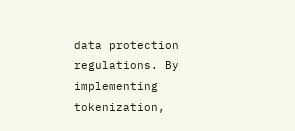data protection regulations. By implementing tokenization,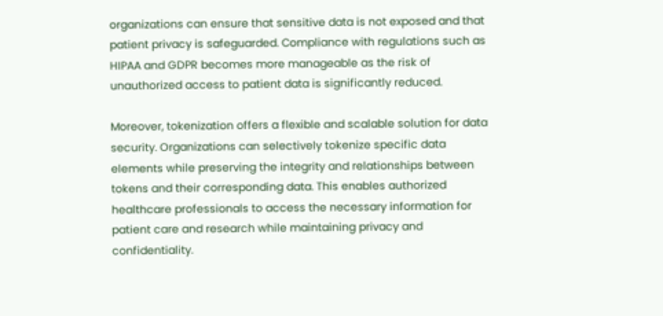organizations can ensure that sensitive data is not exposed and that patient privacy is safeguarded. Compliance with regulations such as HIPAA and GDPR becomes more manageable as the risk of unauthorized access to patient data is significantly reduced.

Moreover, tokenization offers a flexible and scalable solution for data security. Organizations can selectively tokenize specific data elements while preserving the integrity and relationships between tokens and their corresponding data. This enables authorized healthcare professionals to access the necessary information for patient care and research while maintaining privacy and confidentiality.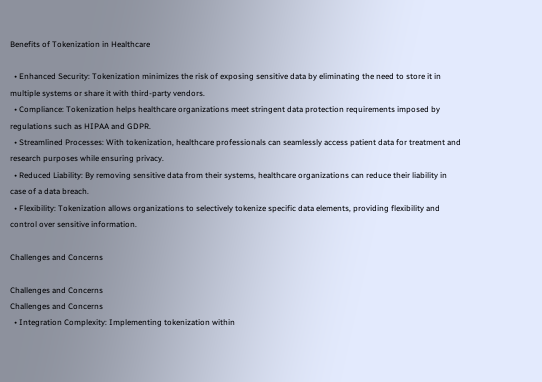Benefits of Tokenization in Healthcare

  • Enhanced Security: Tokenization minimizes the risk of exposing sensitive data by eliminating the need to store it in multiple systems or share it with third-party vendors.
  • Compliance: Tokenization helps healthcare organizations meet stringent data protection requirements imposed by regulations such as HIPAA and GDPR.
  • Streamlined Processes: With tokenization, healthcare professionals can seamlessly access patient data for treatment and research purposes while ensuring privacy.
  • Reduced Liability: By removing sensitive data from their systems, healthcare organizations can reduce their liability in case of a data breach.
  • Flexibility: Tokenization allows organizations to selectively tokenize specific data elements, providing flexibility and control over sensitive information.

Challenges and Concerns

Challenges and Concerns
Challenges and Concerns
  • Integration Complexity: Implementing tokenization within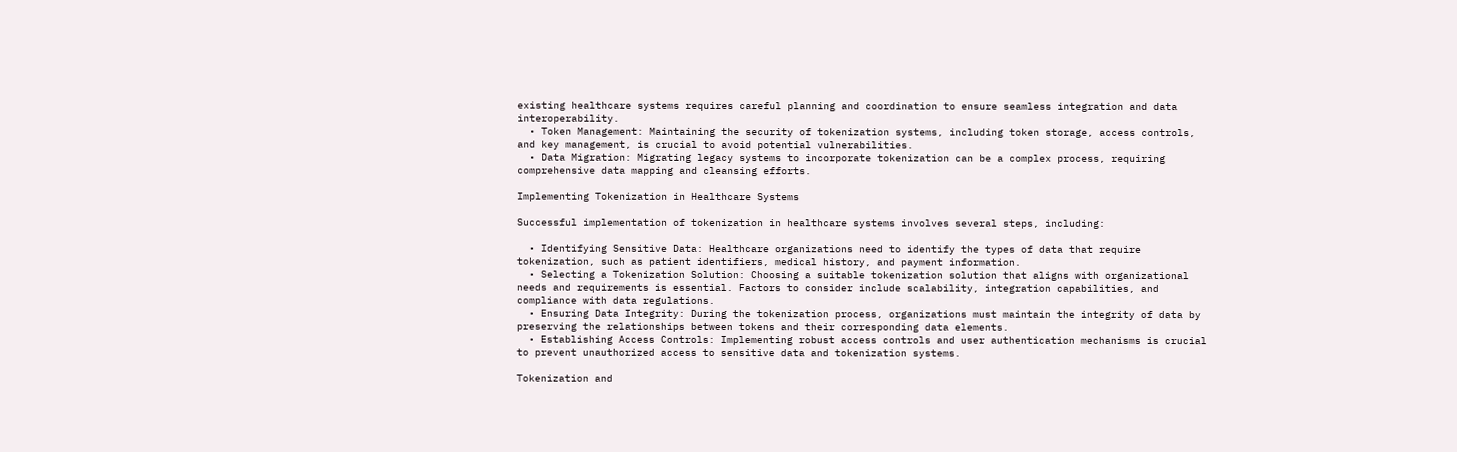existing healthcare systems requires careful planning and coordination to ensure seamless integration and data interoperability.
  • Token Management: Maintaining the security of tokenization systems, including token storage, access controls, and key management, is crucial to avoid potential vulnerabilities.
  • Data Migration: Migrating legacy systems to incorporate tokenization can be a complex process, requiring comprehensive data mapping and cleansing efforts.

Implementing Tokenization in Healthcare Systems

Successful implementation of tokenization in healthcare systems involves several steps, including:

  • Identifying Sensitive Data: Healthcare organizations need to identify the types of data that require tokenization, such as patient identifiers, medical history, and payment information.
  • Selecting a Tokenization Solution: Choosing a suitable tokenization solution that aligns with organizational needs and requirements is essential. Factors to consider include scalability, integration capabilities, and compliance with data regulations.
  • Ensuring Data Integrity: During the tokenization process, organizations must maintain the integrity of data by preserving the relationships between tokens and their corresponding data elements.
  • Establishing Access Controls: Implementing robust access controls and user authentication mechanisms is crucial to prevent unauthorized access to sensitive data and tokenization systems.

Tokenization and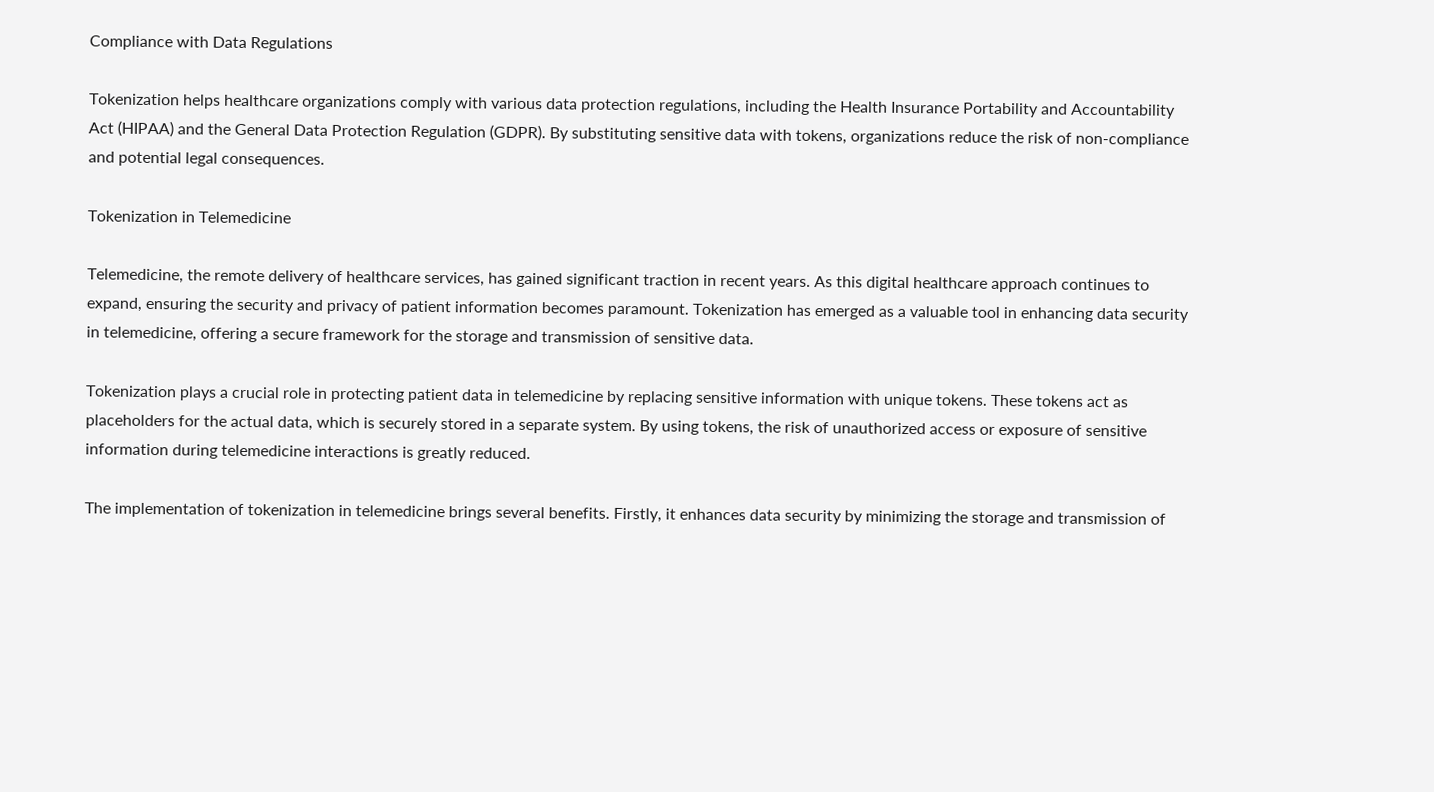Compliance with Data Regulations

Tokenization helps healthcare organizations comply with various data protection regulations, including the Health Insurance Portability and Accountability Act (HIPAA) and the General Data Protection Regulation (GDPR). By substituting sensitive data with tokens, organizations reduce the risk of non-compliance and potential legal consequences.

Tokenization in Telemedicine

Telemedicine, the remote delivery of healthcare services, has gained significant traction in recent years. As this digital healthcare approach continues to expand, ensuring the security and privacy of patient information becomes paramount. Tokenization has emerged as a valuable tool in enhancing data security in telemedicine, offering a secure framework for the storage and transmission of sensitive data.

Tokenization plays a crucial role in protecting patient data in telemedicine by replacing sensitive information with unique tokens. These tokens act as placeholders for the actual data, which is securely stored in a separate system. By using tokens, the risk of unauthorized access or exposure of sensitive information during telemedicine interactions is greatly reduced.

The implementation of tokenization in telemedicine brings several benefits. Firstly, it enhances data security by minimizing the storage and transmission of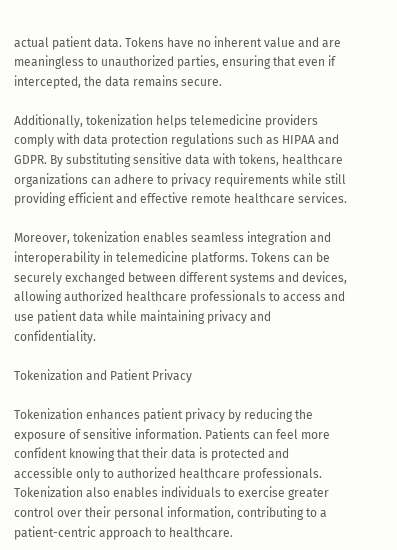actual patient data. Tokens have no inherent value and are meaningless to unauthorized parties, ensuring that even if intercepted, the data remains secure.

Additionally, tokenization helps telemedicine providers comply with data protection regulations such as HIPAA and GDPR. By substituting sensitive data with tokens, healthcare organizations can adhere to privacy requirements while still providing efficient and effective remote healthcare services.

Moreover, tokenization enables seamless integration and interoperability in telemedicine platforms. Tokens can be securely exchanged between different systems and devices, allowing authorized healthcare professionals to access and use patient data while maintaining privacy and confidentiality.

Tokenization and Patient Privacy

Tokenization enhances patient privacy by reducing the exposure of sensitive information. Patients can feel more confident knowing that their data is protected and accessible only to authorized healthcare professionals. Tokenization also enables individuals to exercise greater control over their personal information, contributing to a patient-centric approach to healthcare.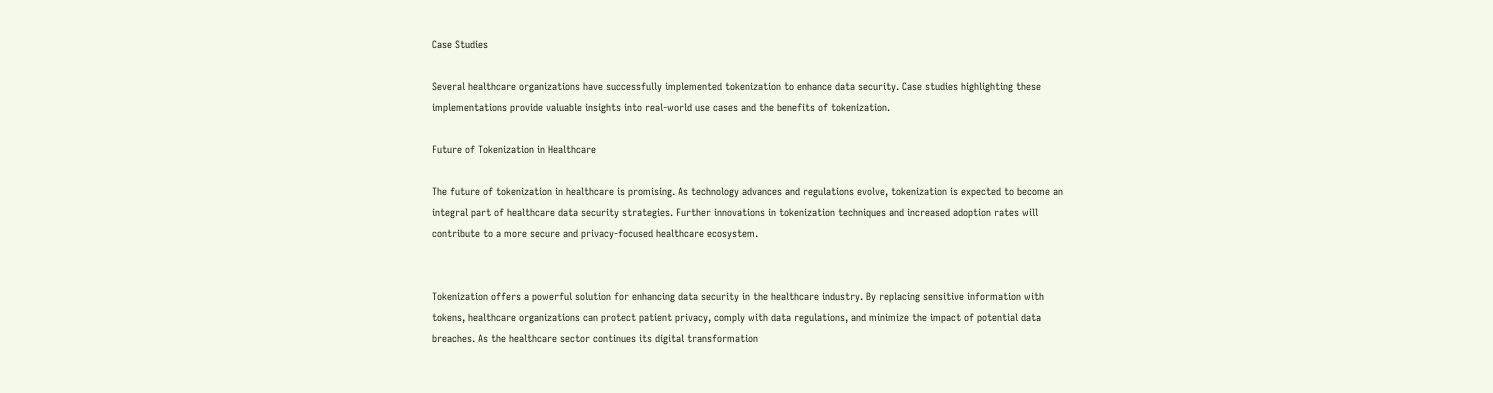Case Studies

Several healthcare organizations have successfully implemented tokenization to enhance data security. Case studies highlighting these implementations provide valuable insights into real-world use cases and the benefits of tokenization.

Future of Tokenization in Healthcare

The future of tokenization in healthcare is promising. As technology advances and regulations evolve, tokenization is expected to become an integral part of healthcare data security strategies. Further innovations in tokenization techniques and increased adoption rates will contribute to a more secure and privacy-focused healthcare ecosystem.


Tokenization offers a powerful solution for enhancing data security in the healthcare industry. By replacing sensitive information with tokens, healthcare organizations can protect patient privacy, comply with data regulations, and minimize the impact of potential data breaches. As the healthcare sector continues its digital transformation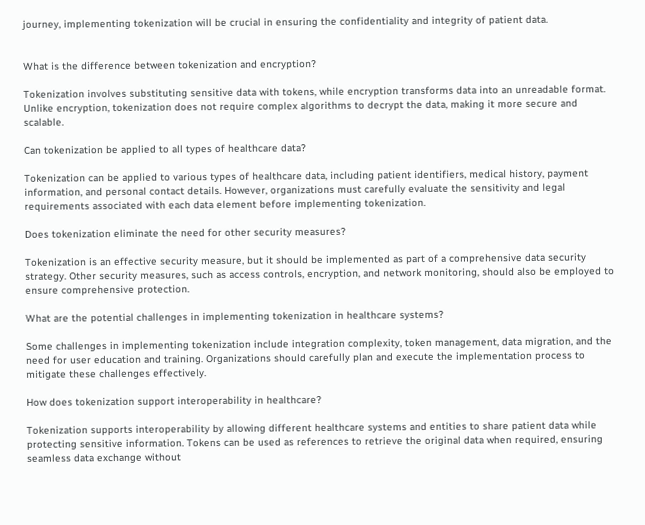journey, implementing tokenization will be crucial in ensuring the confidentiality and integrity of patient data.


What is the difference between tokenization and encryption?

Tokenization involves substituting sensitive data with tokens, while encryption transforms data into an unreadable format. Unlike encryption, tokenization does not require complex algorithms to decrypt the data, making it more secure and scalable.

Can tokenization be applied to all types of healthcare data?

Tokenization can be applied to various types of healthcare data, including patient identifiers, medical history, payment information, and personal contact details. However, organizations must carefully evaluate the sensitivity and legal requirements associated with each data element before implementing tokenization.

Does tokenization eliminate the need for other security measures?

Tokenization is an effective security measure, but it should be implemented as part of a comprehensive data security strategy. Other security measures, such as access controls, encryption, and network monitoring, should also be employed to ensure comprehensive protection.

What are the potential challenges in implementing tokenization in healthcare systems?

Some challenges in implementing tokenization include integration complexity, token management, data migration, and the need for user education and training. Organizations should carefully plan and execute the implementation process to mitigate these challenges effectively.

How does tokenization support interoperability in healthcare?

Tokenization supports interoperability by allowing different healthcare systems and entities to share patient data while protecting sensitive information. Tokens can be used as references to retrieve the original data when required, ensuring seamless data exchange without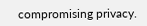compromising privacy.